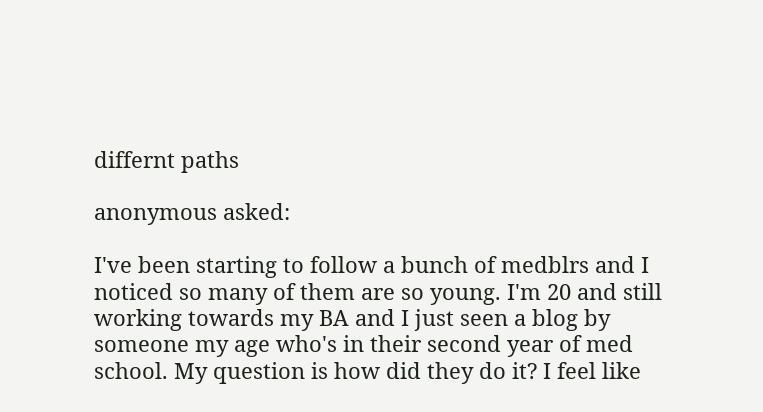differnt paths

anonymous asked:

I've been starting to follow a bunch of medblrs and I noticed so many of them are so young. I'm 20 and still working towards my BA and I just seen a blog by someone my age who's in their second year of med school. My question is how did they do it? I feel like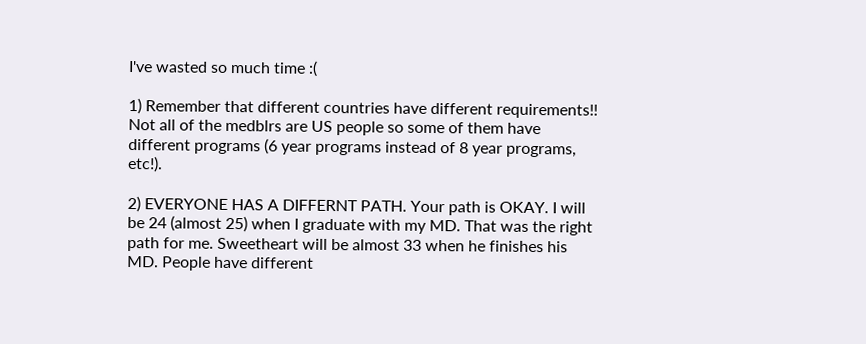I've wasted so much time :(

1) Remember that different countries have different requirements!! Not all of the medblrs are US people so some of them have different programs (6 year programs instead of 8 year programs, etc!).

2) EVERYONE HAS A DIFFERNT PATH. Your path is OKAY. I will be 24 (almost 25) when I graduate with my MD. That was the right path for me. Sweetheart will be almost 33 when he finishes his MD. People have different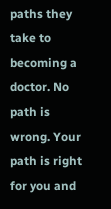paths they take to becoming a doctor. No path is wrong. Your path is right for you and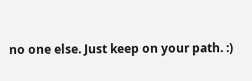no one else. Just keep on your path. :)